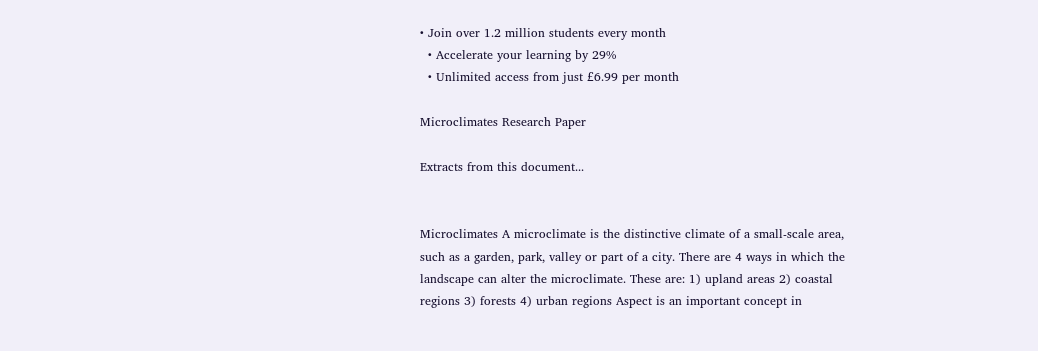• Join over 1.2 million students every month
  • Accelerate your learning by 29%
  • Unlimited access from just £6.99 per month

Microclimates Research Paper

Extracts from this document...


Microclimates A microclimate is the distinctive climate of a small-scale area, such as a garden, park, valley or part of a city. There are 4 ways in which the landscape can alter the microclimate. These are: 1) upland areas 2) coastal regions 3) forests 4) urban regions Aspect is an important concept in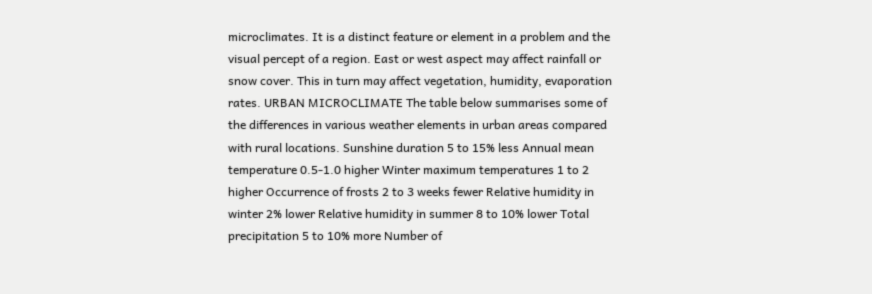microclimates. It is a distinct feature or element in a problem and the visual percept of a region. East or west aspect may affect rainfall or snow cover. This in turn may affect vegetation, humidity, evaporation rates. URBAN MICROCLIMATE The table below summarises some of the differences in various weather elements in urban areas compared with rural locations. Sunshine duration 5 to 15% less Annual mean temperature 0.5-1.0 higher Winter maximum temperatures 1 to 2 higher Occurrence of frosts 2 to 3 weeks fewer Relative humidity in winter 2% lower Relative humidity in summer 8 to 10% lower Total precipitation 5 to 10% more Number of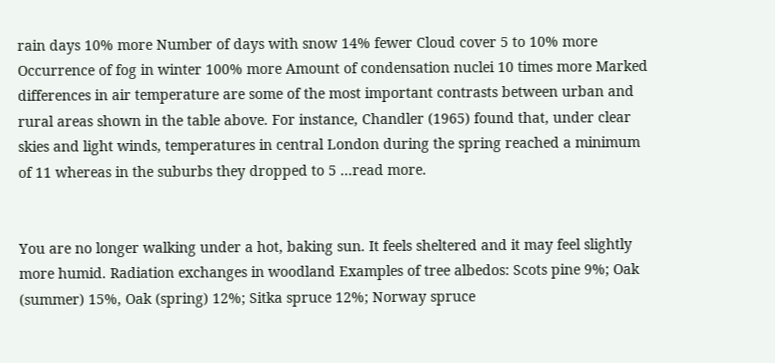rain days 10% more Number of days with snow 14% fewer Cloud cover 5 to 10% more Occurrence of fog in winter 100% more Amount of condensation nuclei 10 times more Marked differences in air temperature are some of the most important contrasts between urban and rural areas shown in the table above. For instance, Chandler (1965) found that, under clear skies and light winds, temperatures in central London during the spring reached a minimum of 11 whereas in the suburbs they dropped to 5 ...read more.


You are no longer walking under a hot, baking sun. It feels sheltered and it may feel slightly more humid. Radiation exchanges in woodland Examples of tree albedos: Scots pine 9%; Oak (summer) 15%, Oak (spring) 12%; Sitka spruce 12%; Norway spruce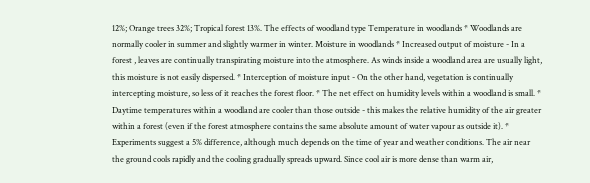12%; Orange trees 32%; Tropical forest 13%. The effects of woodland type Temperature in woodlands * Woodlands are normally cooler in summer and slightly warmer in winter. Moisture in woodlands * Increased output of moisture - In a forest , leaves are continually transpirating moisture into the atmosphere. As winds inside a woodland area are usually light, this moisture is not easily dispersed. * Interception of moisture input - On the other hand, vegetation is continually intercepting moisture, so less of it reaches the forest floor. * The net effect on humidity levels within a woodland is small. * Daytime temperatures within a woodland are cooler than those outside - this makes the relative humidity of the air greater within a forest (even if the forest atmosphere contains the same absolute amount of water vapour as outside it). * Experiments suggest a 5% difference, although much depends on the time of year and weather conditions. The air near the ground cools rapidly and the cooling gradually spreads upward. Since cool air is more dense than warm air,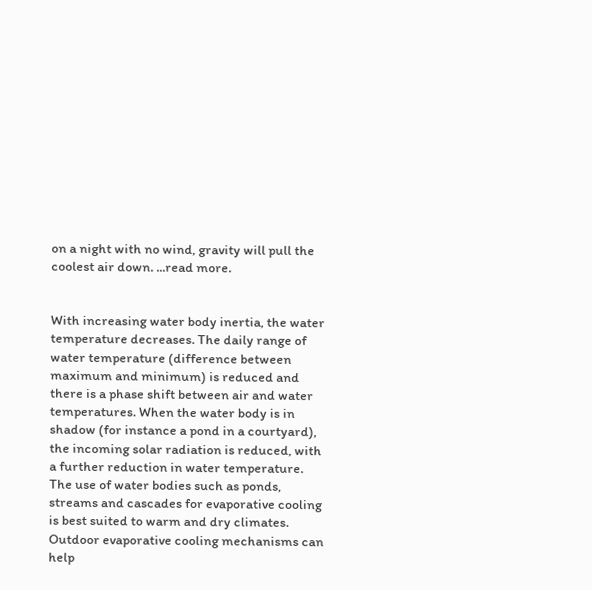on a night with no wind, gravity will pull the coolest air down. ...read more.


With increasing water body inertia, the water temperature decreases. The daily range of water temperature (difference between maximum and minimum) is reduced and there is a phase shift between air and water temperatures. When the water body is in shadow (for instance a pond in a courtyard), the incoming solar radiation is reduced, with a further reduction in water temperature. The use of water bodies such as ponds, streams and cascades for evaporative cooling is best suited to warm and dry climates. Outdoor evaporative cooling mechanisms can help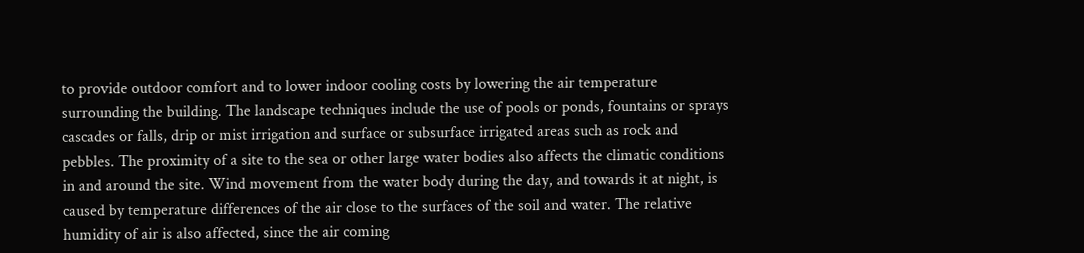to provide outdoor comfort and to lower indoor cooling costs by lowering the air temperature surrounding the building. The landscape techniques include the use of pools or ponds, fountains or sprays cascades or falls, drip or mist irrigation and surface or subsurface irrigated areas such as rock and pebbles. The proximity of a site to the sea or other large water bodies also affects the climatic conditions in and around the site. Wind movement from the water body during the day, and towards it at night, is caused by temperature differences of the air close to the surfaces of the soil and water. The relative humidity of air is also affected, since the air coming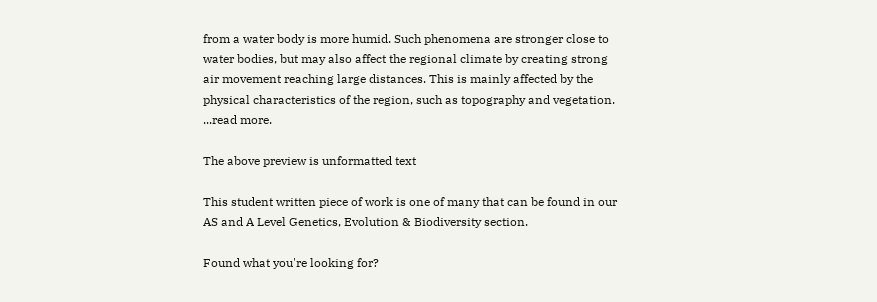from a water body is more humid. Such phenomena are stronger close to water bodies, but may also affect the regional climate by creating strong air movement reaching large distances. This is mainly affected by the physical characteristics of the region, such as topography and vegetation. ...read more.

The above preview is unformatted text

This student written piece of work is one of many that can be found in our AS and A Level Genetics, Evolution & Biodiversity section.

Found what you're looking for?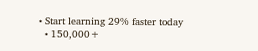• Start learning 29% faster today
  • 150,000+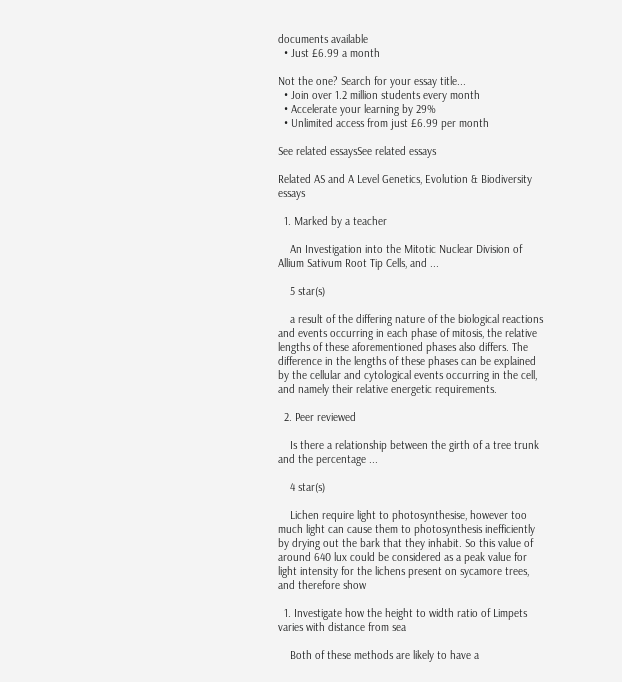documents available
  • Just £6.99 a month

Not the one? Search for your essay title...
  • Join over 1.2 million students every month
  • Accelerate your learning by 29%
  • Unlimited access from just £6.99 per month

See related essaysSee related essays

Related AS and A Level Genetics, Evolution & Biodiversity essays

  1. Marked by a teacher

    An Investigation into the Mitotic Nuclear Division of Allium Sativum Root Tip Cells, and ...

    5 star(s)

    a result of the differing nature of the biological reactions and events occurring in each phase of mitosis, the relative lengths of these aforementioned phases also differs. The difference in the lengths of these phases can be explained by the cellular and cytological events occurring in the cell, and namely their relative energetic requirements.

  2. Peer reviewed

    Is there a relationship between the girth of a tree trunk and the percentage ...

    4 star(s)

    Lichen require light to photosynthesise, however too much light can cause them to photosynthesis inefficiently by drying out the bark that they inhabit. So this value of around 640 lux could be considered as a peak value for light intensity for the lichens present on sycamore trees, and therefore show

  1. Investigate how the height to width ratio of Limpets varies with distance from sea

    Both of these methods are likely to have a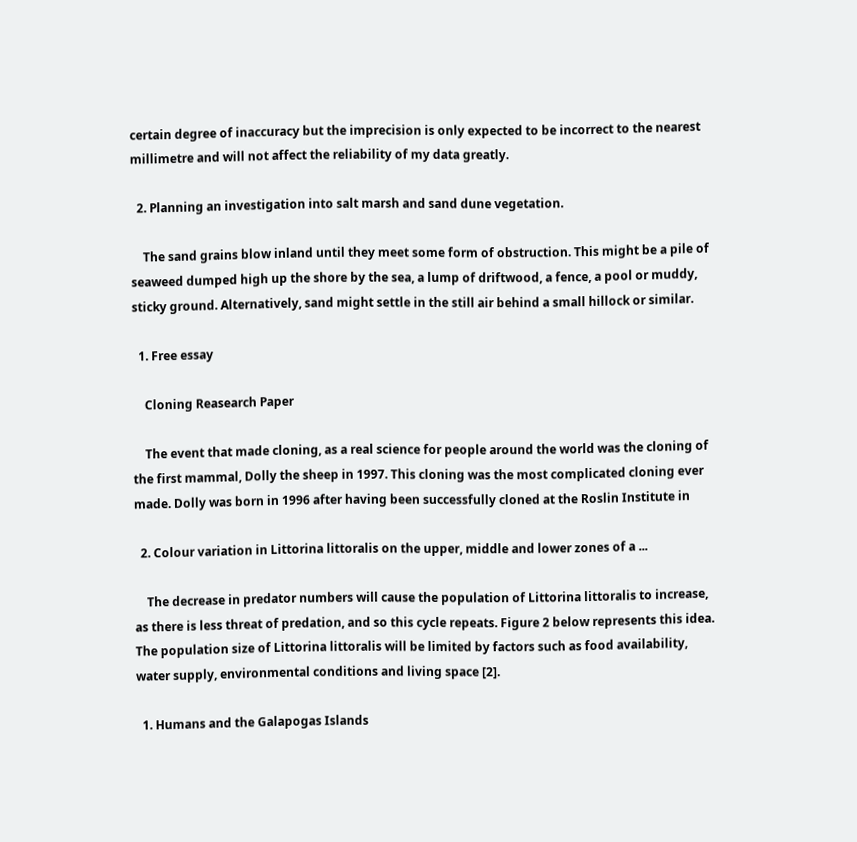certain degree of inaccuracy but the imprecision is only expected to be incorrect to the nearest millimetre and will not affect the reliability of my data greatly.

  2. Planning an investigation into salt marsh and sand dune vegetation.

    The sand grains blow inland until they meet some form of obstruction. This might be a pile of seaweed dumped high up the shore by the sea, a lump of driftwood, a fence, a pool or muddy, sticky ground. Alternatively, sand might settle in the still air behind a small hillock or similar.

  1. Free essay

    Cloning Reasearch Paper

    The event that made cloning, as a real science for people around the world was the cloning of the first mammal, Dolly the sheep in 1997. This cloning was the most complicated cloning ever made. Dolly was born in 1996 after having been successfully cloned at the Roslin Institute in

  2. Colour variation in Littorina littoralis on the upper, middle and lower zones of a ...

    The decrease in predator numbers will cause the population of Littorina littoralis to increase, as there is less threat of predation, and so this cycle repeats. Figure 2 below represents this idea. The population size of Littorina littoralis will be limited by factors such as food availability, water supply, environmental conditions and living space [2].

  1. Humans and the Galapogas Islands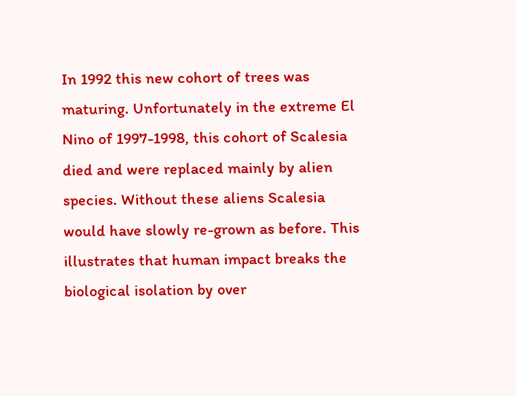In 1992 this new cohort of trees was maturing. Unfortunately in the extreme El Nino of 1997-1998, this cohort of Scalesia died and were replaced mainly by alien species. Without these aliens Scalesia would have slowly re-grown as before. This illustrates that human impact breaks the biological isolation by over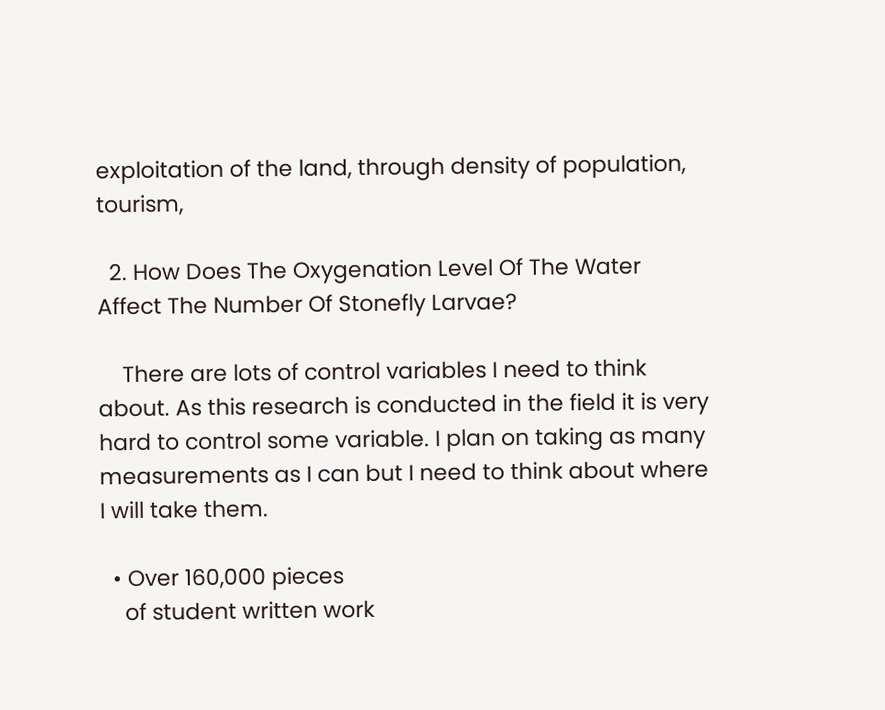exploitation of the land, through density of population, tourism,

  2. How Does The Oxygenation Level Of The Water Affect The Number Of Stonefly Larvae?

    There are lots of control variables I need to think about. As this research is conducted in the field it is very hard to control some variable. I plan on taking as many measurements as I can but I need to think about where I will take them.

  • Over 160,000 pieces
    of student written work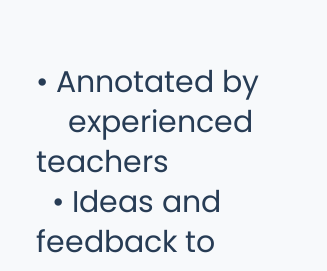• Annotated by
    experienced teachers
  • Ideas and feedback to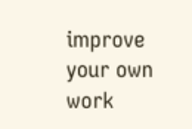improve your own work